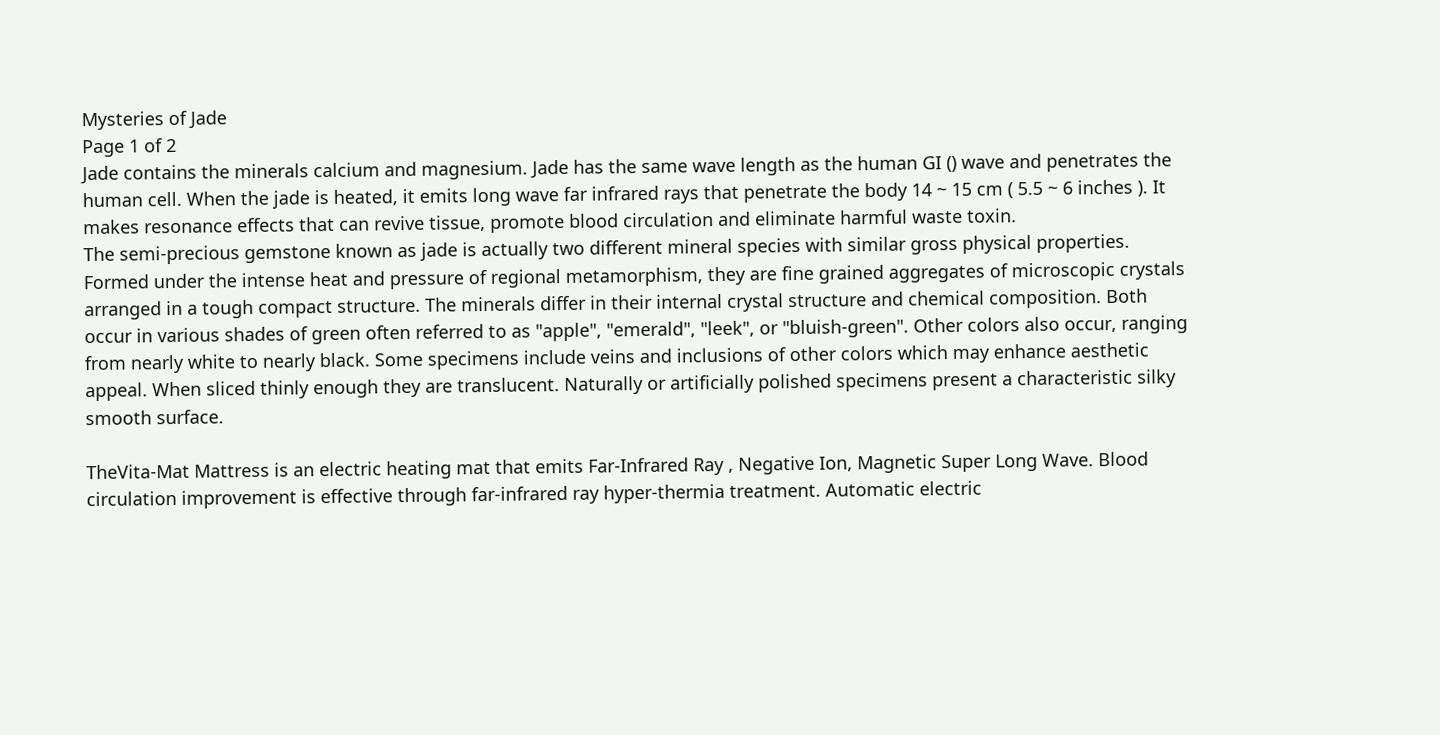Mysteries of Jade
Page 1 of 2
Jade contains the minerals calcium and magnesium. Jade has the same wave length as the human GI () wave and penetrates the human cell. When the jade is heated, it emits long wave far infrared rays that penetrate the body 14 ~ 15 cm ( 5.5 ~ 6 inches ). It makes resonance effects that can revive tissue, promote blood circulation and eliminate harmful waste toxin.
The semi-precious gemstone known as jade is actually two different mineral species with similar gross physical properties. Formed under the intense heat and pressure of regional metamorphism, they are fine grained aggregates of microscopic crystals arranged in a tough compact structure. The minerals differ in their internal crystal structure and chemical composition. Both occur in various shades of green often referred to as "apple", "emerald", "leek", or "bluish-green". Other colors also occur, ranging from nearly white to nearly black. Some specimens include veins and inclusions of other colors which may enhance aesthetic appeal. When sliced thinly enough they are translucent. Naturally or artificially polished specimens present a characteristic silky smooth surface.

TheVita-Mat Mattress is an electric heating mat that emits Far-Infrared Ray , Negative Ion, Magnetic Super Long Wave. Blood circulation improvement is effective through far-infrared ray hyper-thermia treatment. Automatic electric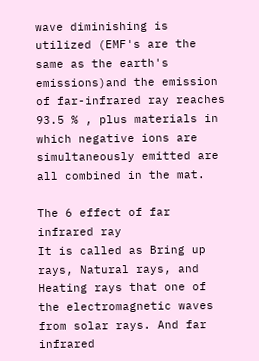wave diminishing is utilized (EMF's are the same as the earth's emissions)and the emission of far-infrared ray reaches 93.5 % , plus materials in which negative ions are simultaneously emitted are all combined in the mat.

The 6 effect of far infrared ray
It is called as Bring up rays, Natural rays, and Heating rays that one of the electromagnetic waves from solar rays. And far infrared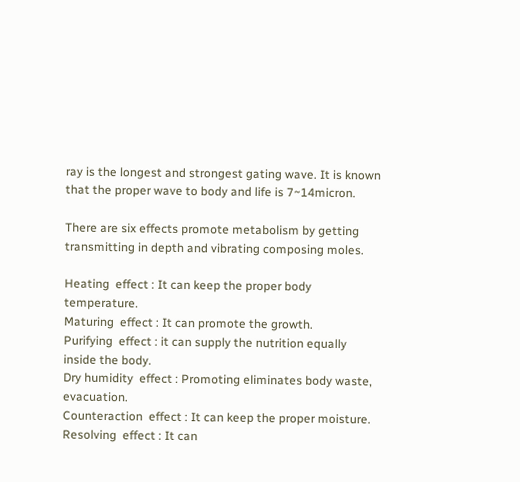ray is the longest and strongest gating wave. It is known that the proper wave to body and life is 7~14micron.

There are six effects promote metabolism by getting transmitting in depth and vibrating composing moles.

Heating  effect : It can keep the proper body temperature.
Maturing  effect : It can promote the growth.
Purifying  effect : it can supply the nutrition equally inside the body.
Dry humidity  effect : Promoting eliminates body waste, evacuation.
Counteraction  effect : It can keep the proper moisture.
Resolving  effect : It can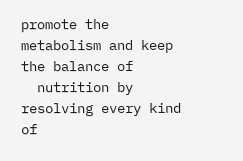promote the metabolism and keep the balance of
  nutrition by resolving every kind of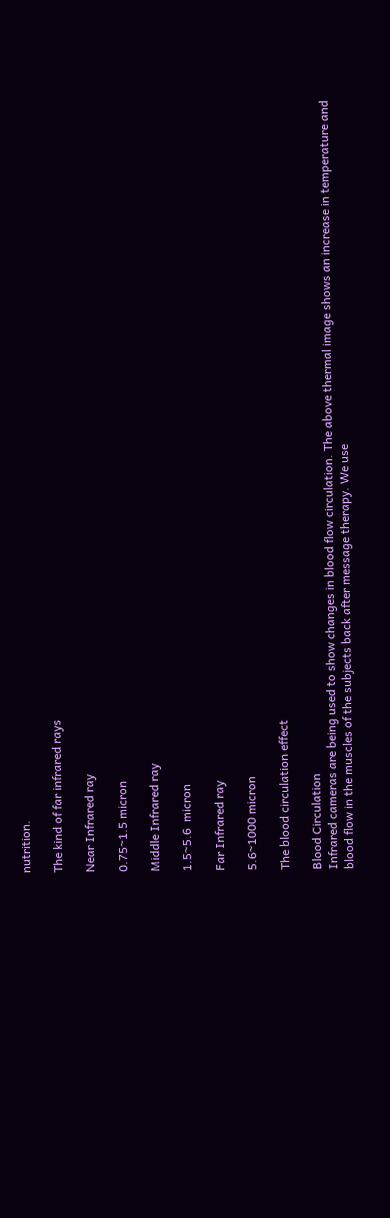nutrition.

The kind of far infrared rays

Near Infrared ray

0.75~1.5 micron

Middle Infrared ray

1.5~5.6  micron

Far Infrared ray

5.6~1000 micron

The blood circulation effect

Blood Circulation
Infrared cameras are being used to show changes in blood flow circulation. The above thermal image shows an increase in temperature and blood flow in the muscles of the subjects back after message therapy. We use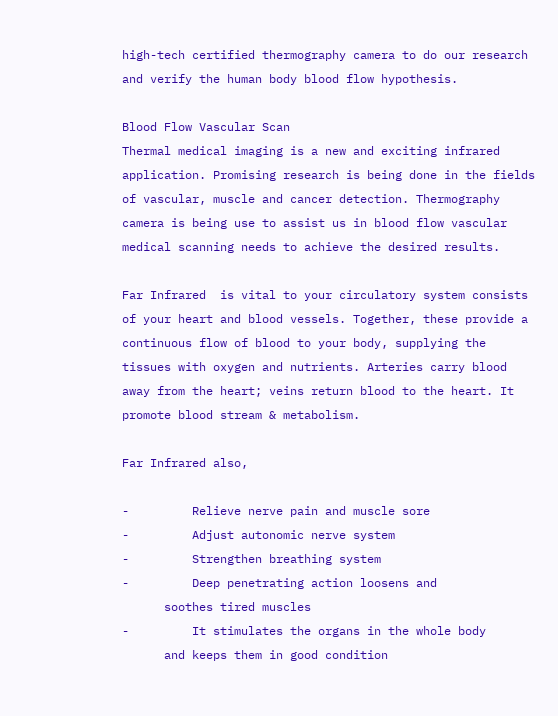high-tech certified thermography camera to do our research and verify the human body blood flow hypothesis.

Blood Flow Vascular Scan
Thermal medical imaging is a new and exciting infrared application. Promising research is being done in the fields of vascular, muscle and cancer detection. Thermography camera is being use to assist us in blood flow vascular medical scanning needs to achieve the desired results.

Far Infrared  is vital to your circulatory system consists of your heart and blood vessels. Together, these provide a continuous flow of blood to your body, supplying the tissues with oxygen and nutrients. Arteries carry blood away from the heart; veins return blood to the heart. It promote blood stream & metabolism.

Far Infrared also,

-         Relieve nerve pain and muscle sore
-         Adjust autonomic nerve system
-         Strengthen breathing system
-         Deep penetrating action loosens and
      soothes tired muscles
-         It stimulates the organs in the whole body
      and keeps them in good condition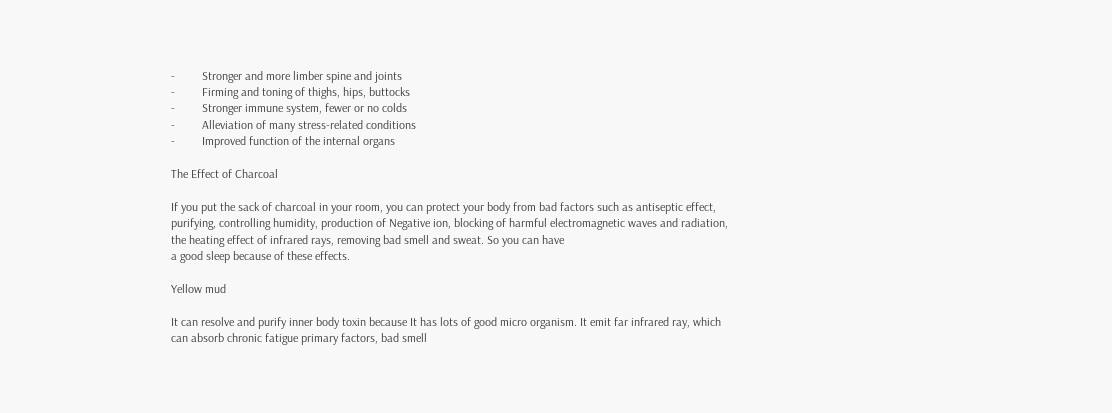-         Stronger and more limber spine and joints
-         Firming and toning of thighs, hips, buttocks
-         Stronger immune system, fewer or no colds
-         Alleviation of many stress-related conditions
-         Improved function of the internal organs

The Effect of Charcoal

If you put the sack of charcoal in your room, you can protect your body from bad factors such as antiseptic effect, purifying, controlling humidity, production of Negative ion, blocking of harmful electromagnetic waves and radiation, the heating effect of infrared rays, removing bad smell and sweat. So you can have
a good sleep because of these effects.

Yellow mud

It can resolve and purify inner body toxin because It has lots of good micro organism. It emit far infrared ray, which can absorb chronic fatigue primary factors, bad smell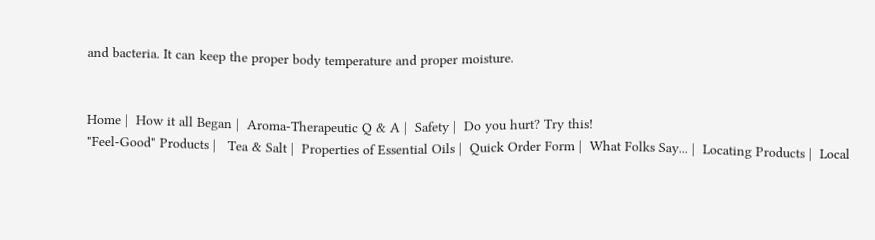and bacteria. It can keep the proper body temperature and proper moisture.


Home |  How it all Began |  Aroma-Therapeutic Q & A |  Safety |  Do you hurt? Try this!
"Feel-Good" Products |   Tea & Salt |  Properties of Essential Oils |  Quick Order Form |  What Folks Say... |  Locating Products |  Local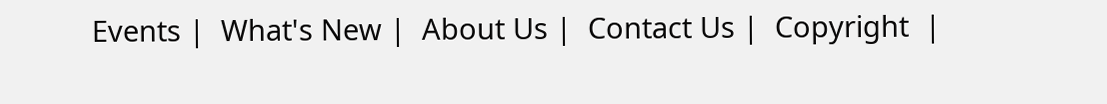Events |  What's New |  About Us |  Contact Us |  Copyright  |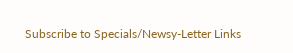Subscribe to Specials/Newsy-Letter Links